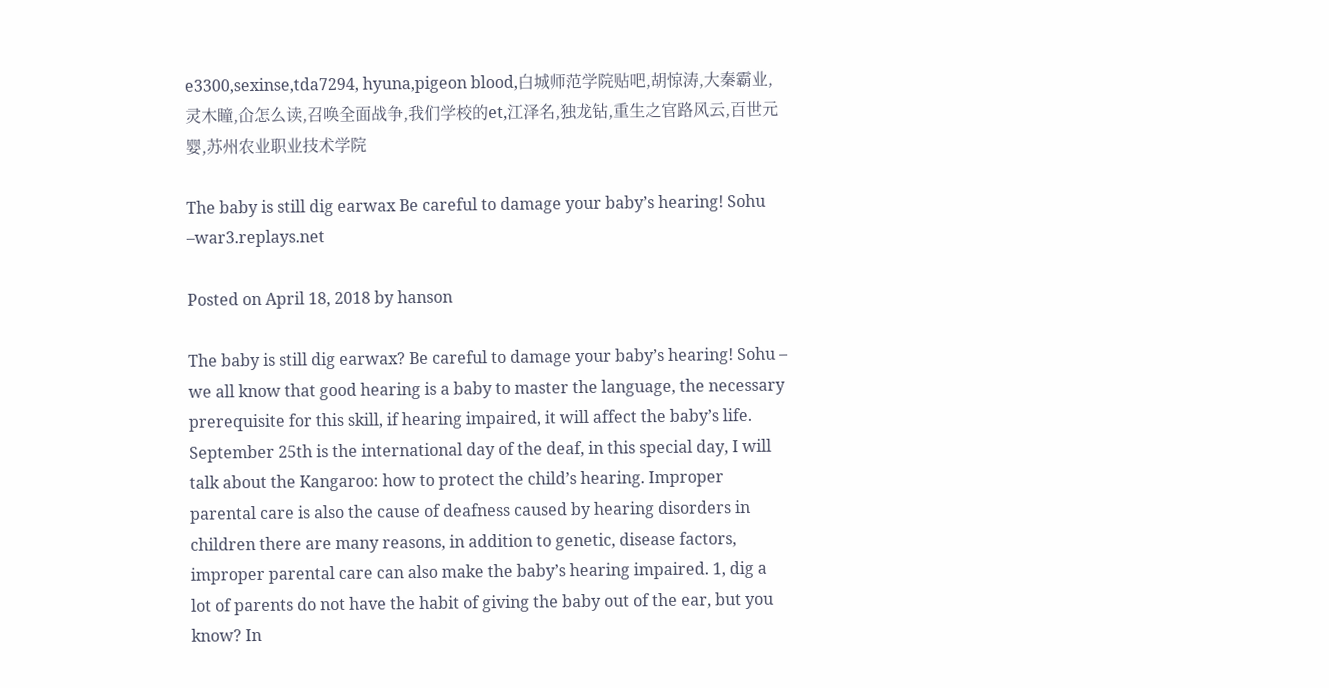e3300,sexinse,tda7294, hyuna,pigeon blood,白城师范学院贴吧,胡惊涛,大秦霸业,灵木瞳,仚怎么读,召唤全面战争,我们学校的et,江泽名,独龙钻,重生之官路风云,百世元婴,苏州农业职业技术学院

The baby is still dig earwax Be careful to damage your baby’s hearing! Sohu –war3.replays.net

Posted on April 18, 2018 by hanson

The baby is still dig earwax? Be careful to damage your baby’s hearing! Sohu – we all know that good hearing is a baby to master the language, the necessary prerequisite for this skill, if hearing impaired, it will affect the baby’s life. September 25th is the international day of the deaf, in this special day, I will talk about the Kangaroo: how to protect the child’s hearing. Improper parental care is also the cause of deafness caused by hearing disorders in children there are many reasons, in addition to genetic, disease factors, improper parental care can also make the baby’s hearing impaired. 1, dig a lot of parents do not have the habit of giving the baby out of the ear, but you know? In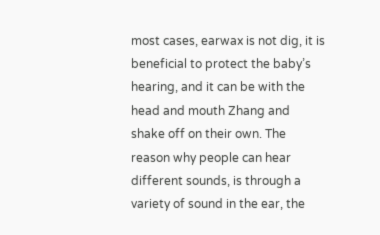most cases, earwax is not dig, it is beneficial to protect the baby’s hearing, and it can be with the head and mouth Zhang and shake off on their own. The reason why people can hear different sounds, is through a variety of sound in the ear, the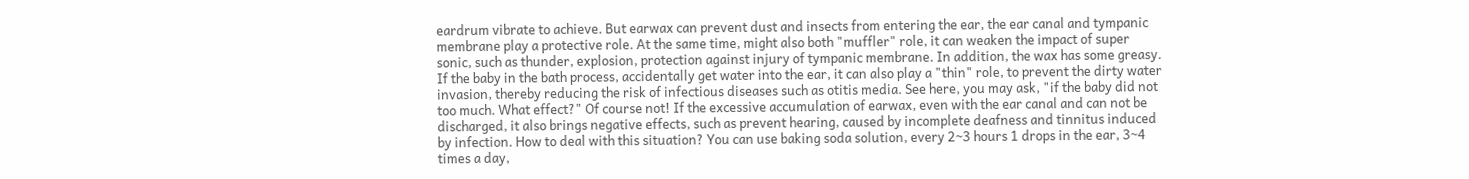eardrum vibrate to achieve. But earwax can prevent dust and insects from entering the ear, the ear canal and tympanic membrane play a protective role. At the same time, might also both "muffler" role, it can weaken the impact of super sonic, such as thunder, explosion, protection against injury of tympanic membrane. In addition, the wax has some greasy. If the baby in the bath process, accidentally get water into the ear, it can also play a "thin" role, to prevent the dirty water invasion, thereby reducing the risk of infectious diseases such as otitis media. See here, you may ask, "if the baby did not too much. What effect?" Of course not! If the excessive accumulation of earwax, even with the ear canal and can not be discharged, it also brings negative effects, such as prevent hearing, caused by incomplete deafness and tinnitus induced by infection. How to deal with this situation? You can use baking soda solution, every 2~3 hours 1 drops in the ear, 3~4 times a day,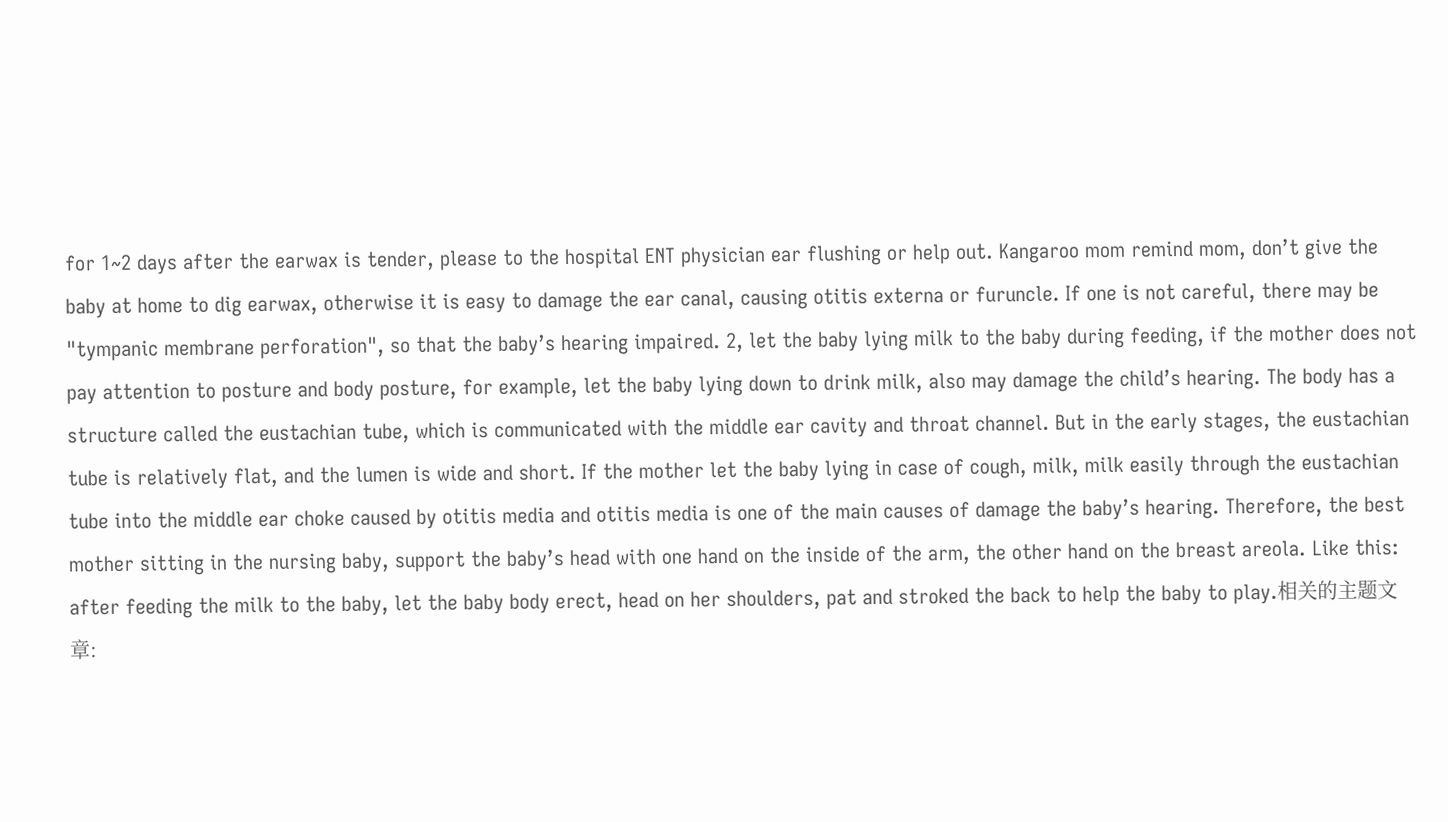for 1~2 days after the earwax is tender, please to the hospital ENT physician ear flushing or help out. Kangaroo mom remind mom, don’t give the baby at home to dig earwax, otherwise it is easy to damage the ear canal, causing otitis externa or furuncle. If one is not careful, there may be "tympanic membrane perforation", so that the baby’s hearing impaired. 2, let the baby lying milk to the baby during feeding, if the mother does not pay attention to posture and body posture, for example, let the baby lying down to drink milk, also may damage the child’s hearing. The body has a structure called the eustachian tube, which is communicated with the middle ear cavity and throat channel. But in the early stages, the eustachian tube is relatively flat, and the lumen is wide and short. If the mother let the baby lying in case of cough, milk, milk easily through the eustachian tube into the middle ear choke caused by otitis media and otitis media is one of the main causes of damage the baby’s hearing. Therefore, the best mother sitting in the nursing baby, support the baby’s head with one hand on the inside of the arm, the other hand on the breast areola. Like this: after feeding the milk to the baby, let the baby body erect, head on her shoulders, pat and stroked the back to help the baby to play.相关的主题文章: